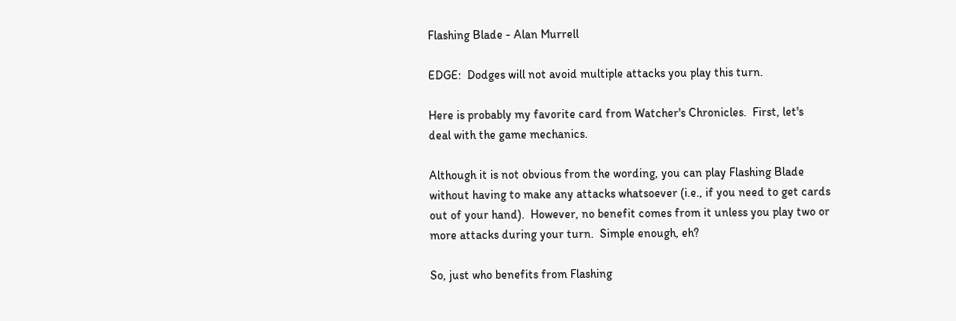Flashing Blade - Alan Murrell

EDGE:  Dodges will not avoid multiple attacks you play this turn.

Here is probably my favorite card from Watcher's Chronicles.  First, let's
deal with the game mechanics.

Although it is not obvious from the wording, you can play Flashing Blade
without having to make any attacks whatsoever (i.e., if you need to get cards
out of your hand).  However, no benefit comes from it unless you play two or
more attacks during your turn.  Simple enough, eh?

So, just who benefits from Flashing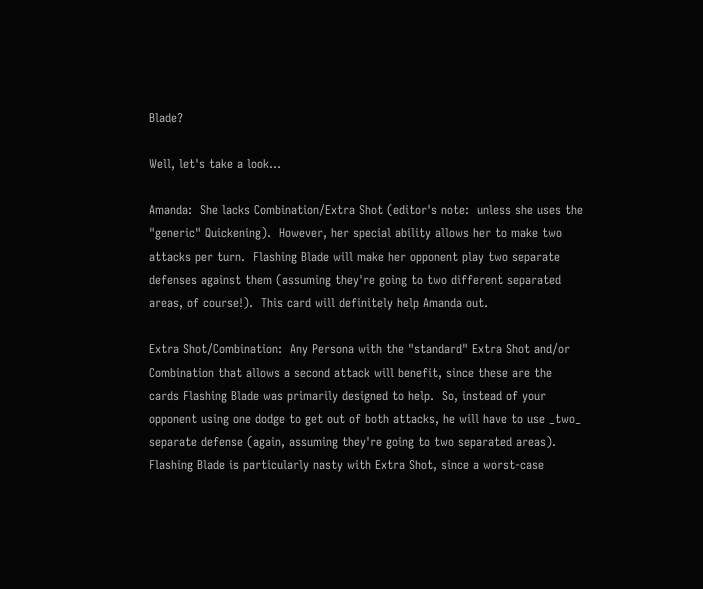Blade?

Well, let's take a look...

Amanda:  She lacks Combination/Extra Shot (editor's note:  unless she uses the
"generic" Quickening).  However, her special ability allows her to make two
attacks per turn.  Flashing Blade will make her opponent play two separate
defenses against them (assuming they're going to two different separated
areas, of course!).  This card will definitely help Amanda out.

Extra Shot/Combination:  Any Persona with the "standard" Extra Shot and/or
Combination that allows a second attack will benefit, since these are the
cards Flashing Blade was primarily designed to help.  So, instead of your
opponent using one dodge to get out of both attacks, he will have to use _two_
separate defense (again, assuming they're going to two separated areas).
Flashing Blade is particularly nasty with Extra Shot, since a worst-case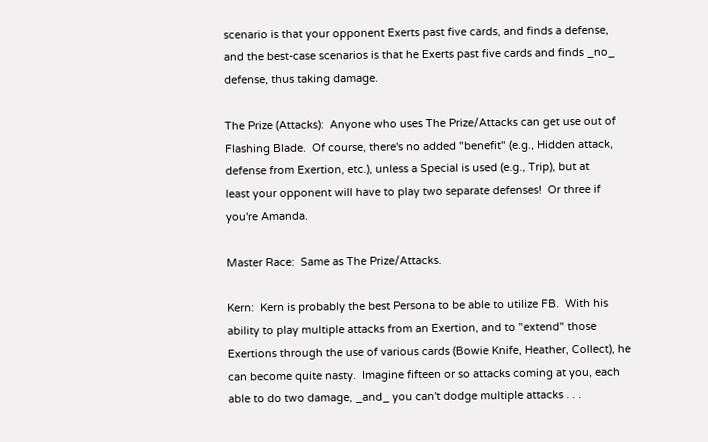scenario is that your opponent Exerts past five cards, and finds a defense,
and the best-case scenarios is that he Exerts past five cards and finds _no_
defense, thus taking damage.

The Prize (Attacks):  Anyone who uses The Prize/Attacks can get use out of
Flashing Blade.  Of course, there's no added "benefit" (e.g., Hidden attack,
defense from Exertion, etc.), unless a Special is used (e.g., Trip), but at
least your opponent will have to play two separate defenses!  Or three if
you're Amanda.

Master Race:  Same as The Prize/Attacks.

Kern:  Kern is probably the best Persona to be able to utilize FB.  With his
ability to play multiple attacks from an Exertion, and to "extend" those
Exertions through the use of various cards (Bowie Knife, Heather, Collect), he
can become quite nasty.  Imagine fifteen or so attacks coming at you, each
able to do two damage, _and_ you can't dodge multiple attacks . . .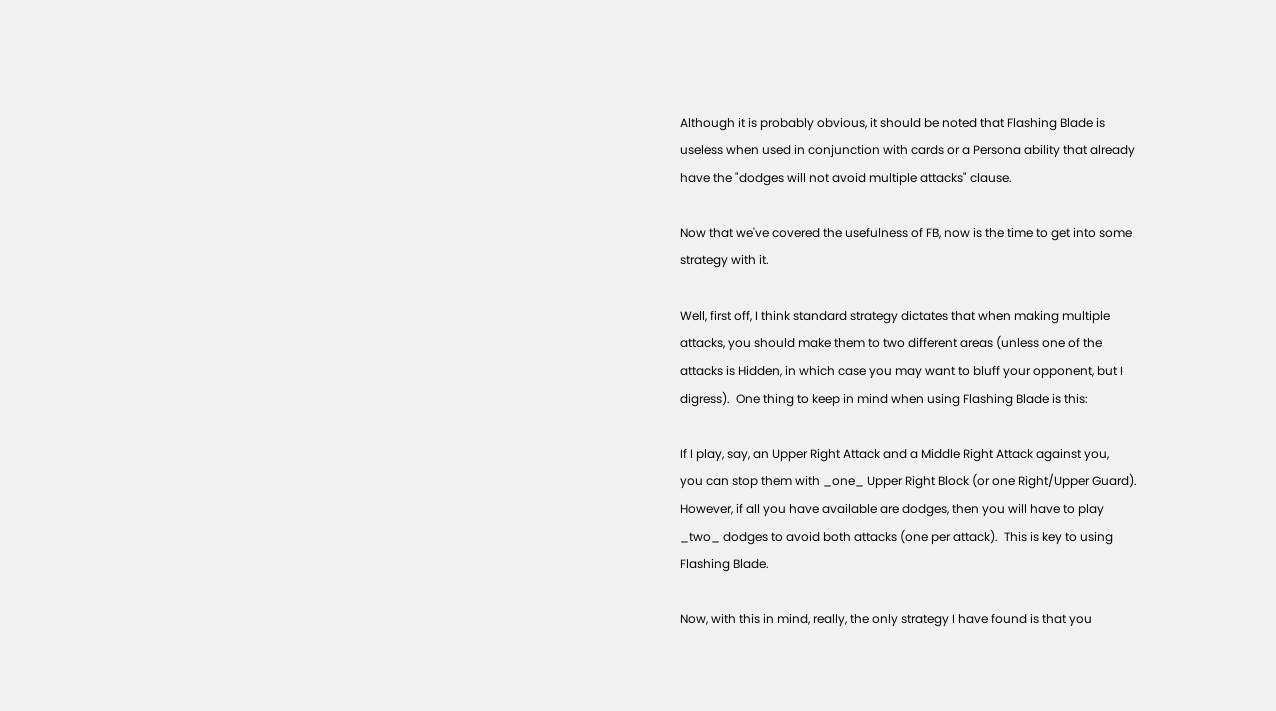Although it is probably obvious, it should be noted that Flashing Blade is
useless when used in conjunction with cards or a Persona ability that already
have the "dodges will not avoid multiple attacks" clause.

Now that we've covered the usefulness of FB, now is the time to get into some
strategy with it.

Well, first off, I think standard strategy dictates that when making multiple
attacks, you should make them to two different areas (unless one of the
attacks is Hidden, in which case you may want to bluff your opponent, but I
digress).  One thing to keep in mind when using Flashing Blade is this:

If I play, say, an Upper Right Attack and a Middle Right Attack against you,
you can stop them with _one_ Upper Right Block (or one Right/Upper Guard).
However, if all you have available are dodges, then you will have to play
_two_ dodges to avoid both attacks (one per attack).  This is key to using
Flashing Blade.

Now, with this in mind, really, the only strategy I have found is that you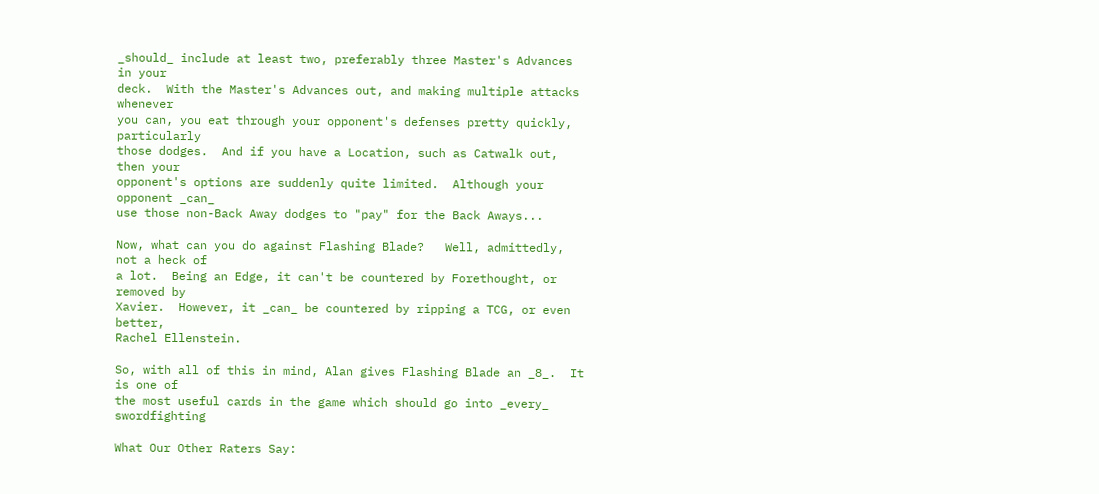_should_ include at least two, preferably three Master's Advances in your
deck.  With the Master's Advances out, and making multiple attacks whenever
you can, you eat through your opponent's defenses pretty quickly, particularly
those dodges.  And if you have a Location, such as Catwalk out, then your
opponent's options are suddenly quite limited.  Although your opponent _can_
use those non-Back Away dodges to "pay" for the Back Aways...

Now, what can you do against Flashing Blade?   Well, admittedly, not a heck of
a lot.  Being an Edge, it can't be countered by Forethought, or removed by
Xavier.  However, it _can_ be countered by ripping a TCG, or even better,
Rachel Ellenstein.

So, with all of this in mind, Alan gives Flashing Blade an _8_.  It is one of
the most useful cards in the game which should go into _every_ swordfighting

What Our Other Raters Say: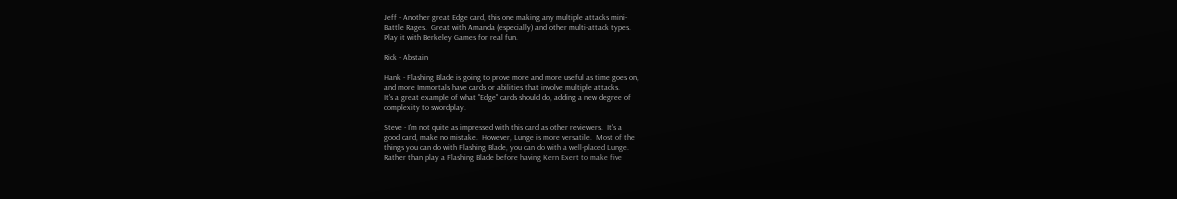Jeff - Another great Edge card, this one making any multiple attacks mini-
Battle Rages.  Great with Amanda (especially) and other multi-attack types.
Play it with Berkeley Games for real fun.

Rick - Abstain

Hank - Flashing Blade is going to prove more and more useful as time goes on,
and more Immortals have cards or abilities that involve multiple attacks.
It's a great example of what "Edge" cards should do, adding a new degree of
complexity to swordplay.

Steve - I'm not quite as impressed with this card as other reviewers.  It's a
good card, make no mistake.  However, Lunge is more versatile.  Most of the
things you can do with Flashing Blade, you can do with a well-placed Lunge.
Rather than play a Flashing Blade before having Kern Exert to make five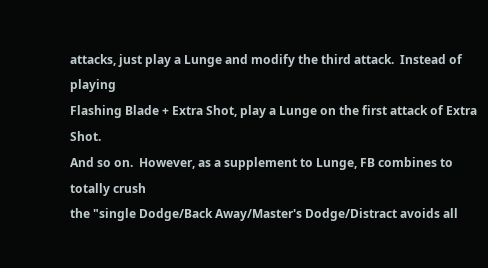attacks, just play a Lunge and modify the third attack.  Instead of playing
Flashing Blade + Extra Shot, play a Lunge on the first attack of Extra Shot.
And so on.  However, as a supplement to Lunge, FB combines to totally crush
the "single Dodge/Back Away/Master's Dodge/Distract avoids all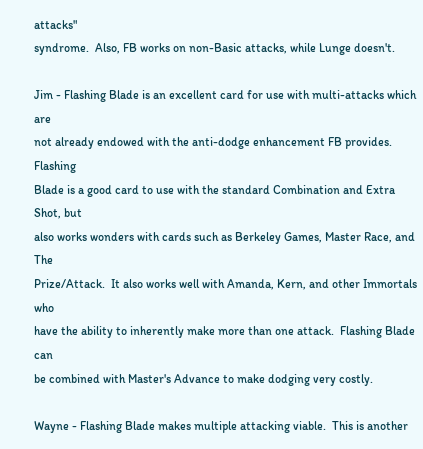attacks"
syndrome.  Also, FB works on non-Basic attacks, while Lunge doesn't.

Jim - Flashing Blade is an excellent card for use with multi-attacks which are
not already endowed with the anti-dodge enhancement FB provides.  Flashing
Blade is a good card to use with the standard Combination and Extra Shot, but
also works wonders with cards such as Berkeley Games, Master Race, and The
Prize/Attack.  It also works well with Amanda, Kern, and other Immortals who
have the ability to inherently make more than one attack.  Flashing Blade can
be combined with Master's Advance to make dodging very costly.

Wayne - Flashing Blade makes multiple attacking viable.  This is another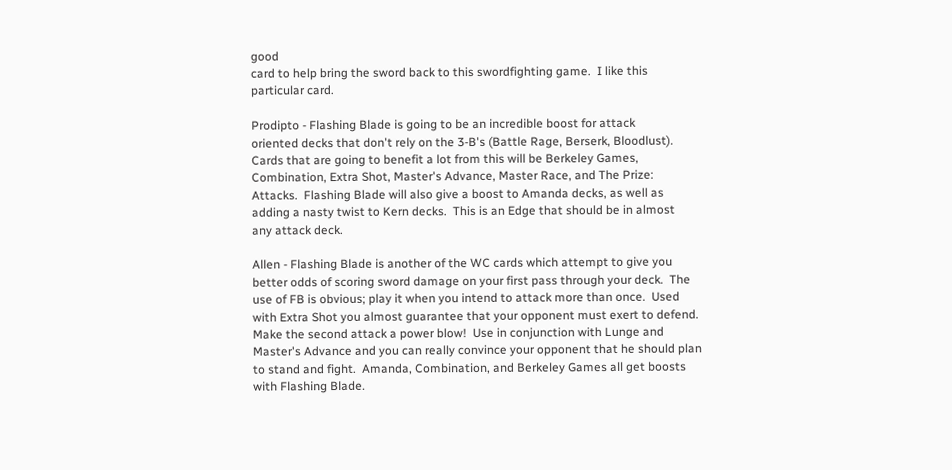good
card to help bring the sword back to this swordfighting game.  I like this
particular card.

Prodipto - Flashing Blade is going to be an incredible boost for attack
oriented decks that don't rely on the 3-B's (Battle Rage, Berserk, Bloodlust).
Cards that are going to benefit a lot from this will be Berkeley Games,
Combination, Extra Shot, Master's Advance, Master Race, and The Prize:
Attacks.  Flashing Blade will also give a boost to Amanda decks, as well as
adding a nasty twist to Kern decks.  This is an Edge that should be in almost
any attack deck.

Allen - Flashing Blade is another of the WC cards which attempt to give you
better odds of scoring sword damage on your first pass through your deck.  The
use of FB is obvious; play it when you intend to attack more than once.  Used
with Extra Shot you almost guarantee that your opponent must exert to defend.
Make the second attack a power blow!  Use in conjunction with Lunge and
Master's Advance and you can really convince your opponent that he should plan
to stand and fight.  Amanda, Combination, and Berkeley Games all get boosts
with Flashing Blade.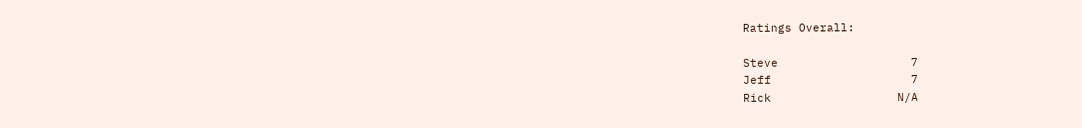Ratings Overall:

Steve                   7
Jeff                    7
Rick                  N/A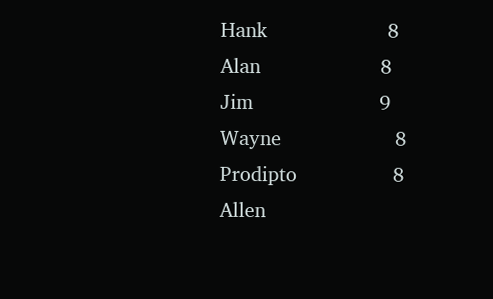Hank                    8
Alan                    8
Jim                     9
Wayne                   8
Prodipto                8
Allen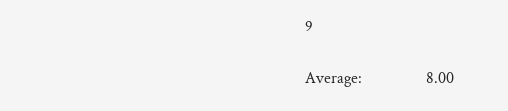9

Average:                8.00